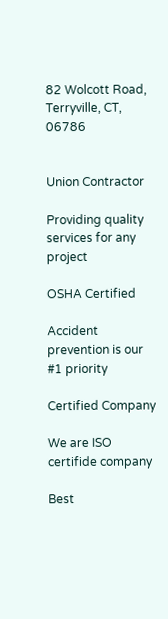82 Wolcott Road, Terryville, CT, 06786


Union Contractor

Providing quality services for any project

OSHA Certified

Accident prevention is our #1 priority

Certified Company

We are ISO certifide company

Best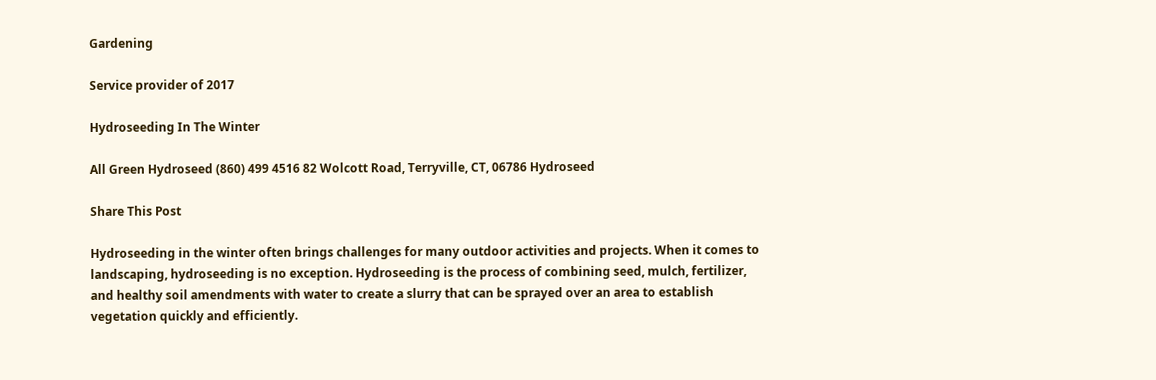Gardening

Service provider of 2017

Hydroseeding In The Winter

All Green Hydroseed (860) 499 4516 82 Wolcott Road, Terryville, CT, 06786 Hydroseed

Share This Post

Hydroseeding in the winter often brings challenges for many outdoor activities and projects. When it comes to landscaping, hydroseeding is no exception. Hydroseeding is the process of combining seed, mulch, fertilizer, and healthy soil amendments with water to create a slurry that can be sprayed over an area to establish vegetation quickly and efficiently.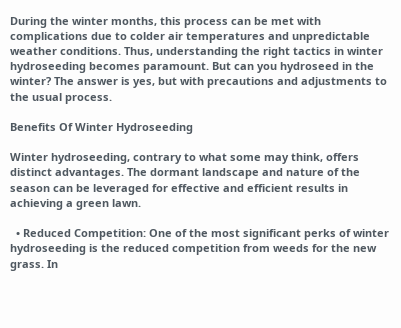During the winter months, this process can be met with complications due to colder air temperatures and unpredictable weather conditions. Thus, understanding the right tactics in winter hydroseeding becomes paramount. But can you hydroseed in the winter? The answer is yes, but with precautions and adjustments to the usual process.

Benefits Of Winter Hydroseeding

Winter hydroseeding, contrary to what some may think, offers distinct advantages. The dormant landscape and nature of the season can be leveraged for effective and efficient results in achieving a green lawn.

  • Reduced Competition: One of the most significant perks of winter hydroseeding is the reduced competition from weeds for the new grass. In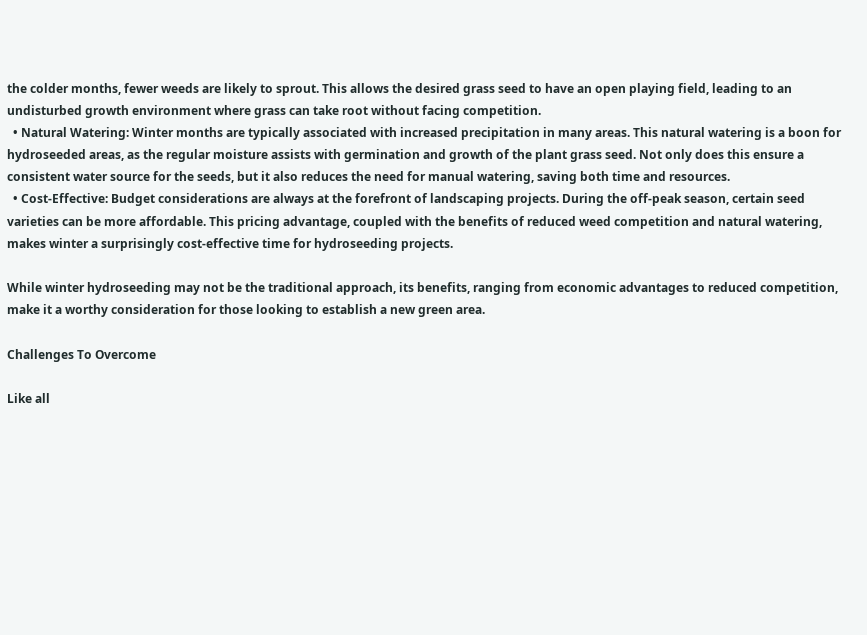the colder months, fewer weeds are likely to sprout. This allows the desired grass seed to have an open playing field, leading to an undisturbed growth environment where grass can take root without facing competition.
  • Natural Watering: Winter months are typically associated with increased precipitation in many areas. This natural watering is a boon for hydroseeded areas, as the regular moisture assists with germination and growth of the plant grass seed. Not only does this ensure a consistent water source for the seeds, but it also reduces the need for manual watering, saving both time and resources.
  • Cost-Effective: Budget considerations are always at the forefront of landscaping projects. During the off-peak season, certain seed varieties can be more affordable. This pricing advantage, coupled with the benefits of reduced weed competition and natural watering, makes winter a surprisingly cost-effective time for hydroseeding projects.

While winter hydroseeding may not be the traditional approach, its benefits, ranging from economic advantages to reduced competition, make it a worthy consideration for those looking to establish a new green area.

Challenges To Overcome

Like all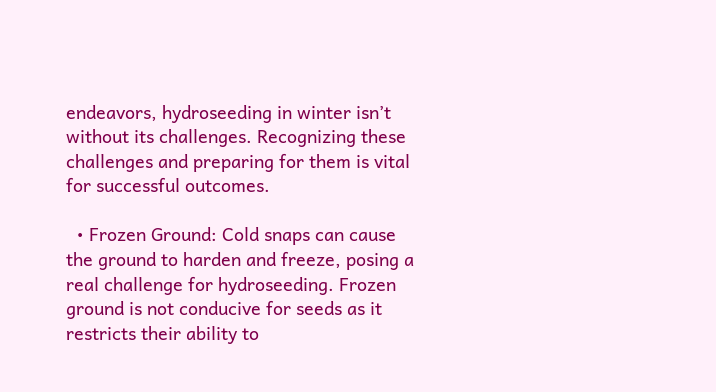endeavors, hydroseeding in winter isn’t without its challenges. Recognizing these challenges and preparing for them is vital for successful outcomes.

  • Frozen Ground: Cold snaps can cause the ground to harden and freeze, posing a real challenge for hydroseeding. Frozen ground is not conducive for seeds as it restricts their ability to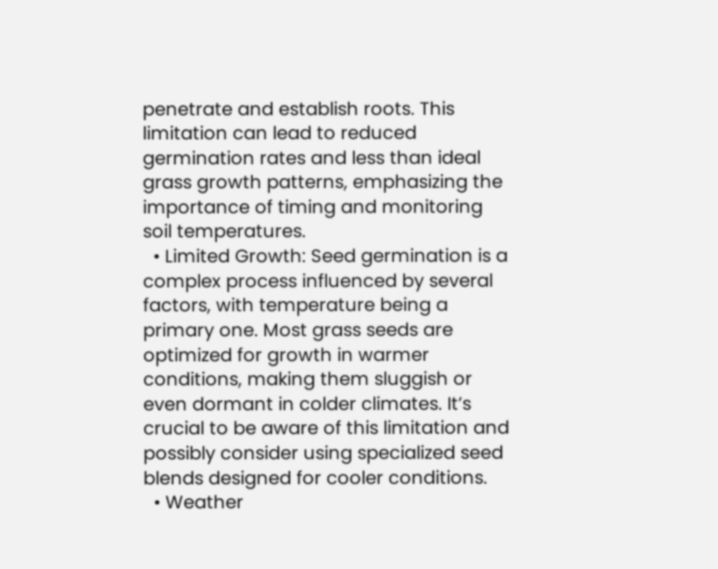penetrate and establish roots. This limitation can lead to reduced germination rates and less than ideal grass growth patterns, emphasizing the importance of timing and monitoring soil temperatures.
  • Limited Growth: Seed germination is a complex process influenced by several factors, with temperature being a primary one. Most grass seeds are optimized for growth in warmer conditions, making them sluggish or even dormant in colder climates. It’s crucial to be aware of this limitation and possibly consider using specialized seed blends designed for cooler conditions.
  • Weather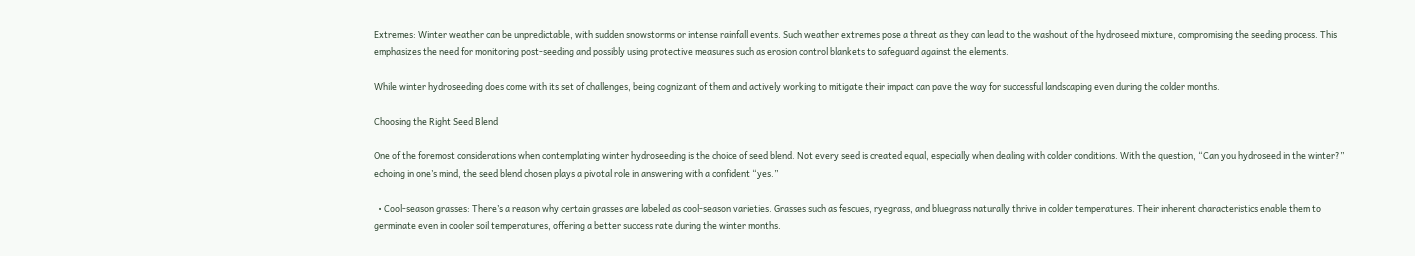Extremes: Winter weather can be unpredictable, with sudden snowstorms or intense rainfall events. Such weather extremes pose a threat as they can lead to the washout of the hydroseed mixture, compromising the seeding process. This emphasizes the need for monitoring post-seeding and possibly using protective measures such as erosion control blankets to safeguard against the elements.

While winter hydroseeding does come with its set of challenges, being cognizant of them and actively working to mitigate their impact can pave the way for successful landscaping even during the colder months.

Choosing the Right Seed Blend

One of the foremost considerations when contemplating winter hydroseeding is the choice of seed blend. Not every seed is created equal, especially when dealing with colder conditions. With the question, “Can you hydroseed in the winter?” echoing in one’s mind, the seed blend chosen plays a pivotal role in answering with a confident “yes.”

  • Cool-season grasses: There’s a reason why certain grasses are labeled as cool-season varieties. Grasses such as fescues, ryegrass, and bluegrass naturally thrive in colder temperatures. Their inherent characteristics enable them to germinate even in cooler soil temperatures, offering a better success rate during the winter months.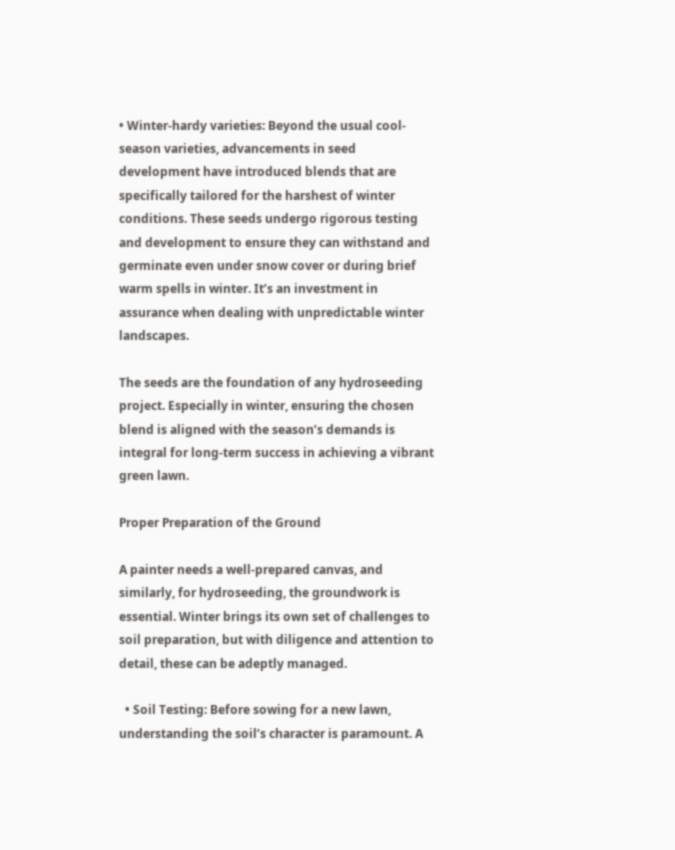• Winter-hardy varieties: Beyond the usual cool-season varieties, advancements in seed development have introduced blends that are specifically tailored for the harshest of winter conditions. These seeds undergo rigorous testing and development to ensure they can withstand and germinate even under snow cover or during brief warm spells in winter. It’s an investment in assurance when dealing with unpredictable winter landscapes.

The seeds are the foundation of any hydroseeding project. Especially in winter, ensuring the chosen blend is aligned with the season’s demands is integral for long-term success in achieving a vibrant green lawn.

Proper Preparation of the Ground

A painter needs a well-prepared canvas, and similarly, for hydroseeding, the groundwork is essential. Winter brings its own set of challenges to soil preparation, but with diligence and attention to detail, these can be adeptly managed.

  • Soil Testing: Before sowing for a new lawn, understanding the soil’s character is paramount. A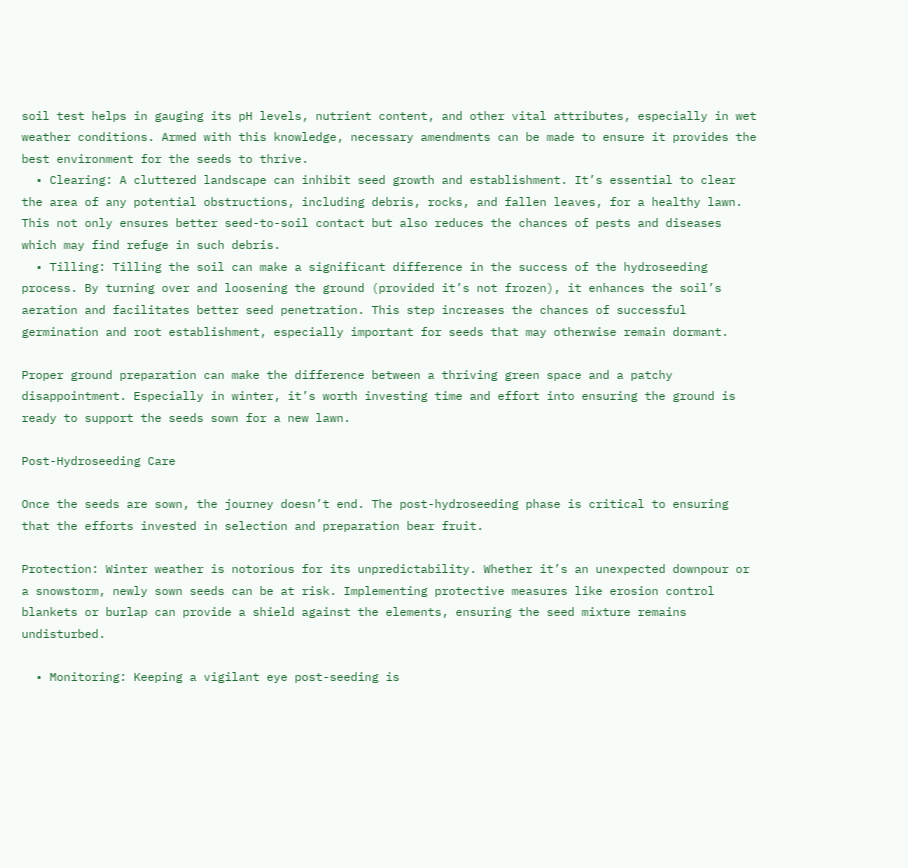soil test helps in gauging its pH levels, nutrient content, and other vital attributes, especially in wet weather conditions. Armed with this knowledge, necessary amendments can be made to ensure it provides the best environment for the seeds to thrive.
  • Clearing: A cluttered landscape can inhibit seed growth and establishment. It’s essential to clear the area of any potential obstructions, including debris, rocks, and fallen leaves, for a healthy lawn. This not only ensures better seed-to-soil contact but also reduces the chances of pests and diseases which may find refuge in such debris.
  • Tilling: Tilling the soil can make a significant difference in the success of the hydroseeding process. By turning over and loosening the ground (provided it’s not frozen), it enhances the soil’s aeration and facilitates better seed penetration. This step increases the chances of successful germination and root establishment, especially important for seeds that may otherwise remain dormant.

Proper ground preparation can make the difference between a thriving green space and a patchy disappointment. Especially in winter, it’s worth investing time and effort into ensuring the ground is ready to support the seeds sown for a new lawn.

Post-Hydroseeding Care

Once the seeds are sown, the journey doesn’t end. The post-hydroseeding phase is critical to ensuring that the efforts invested in selection and preparation bear fruit.

Protection: Winter weather is notorious for its unpredictability. Whether it’s an unexpected downpour or a snowstorm, newly sown seeds can be at risk. Implementing protective measures like erosion control blankets or burlap can provide a shield against the elements, ensuring the seed mixture remains undisturbed.

  • Monitoring: Keeping a vigilant eye post-seeding is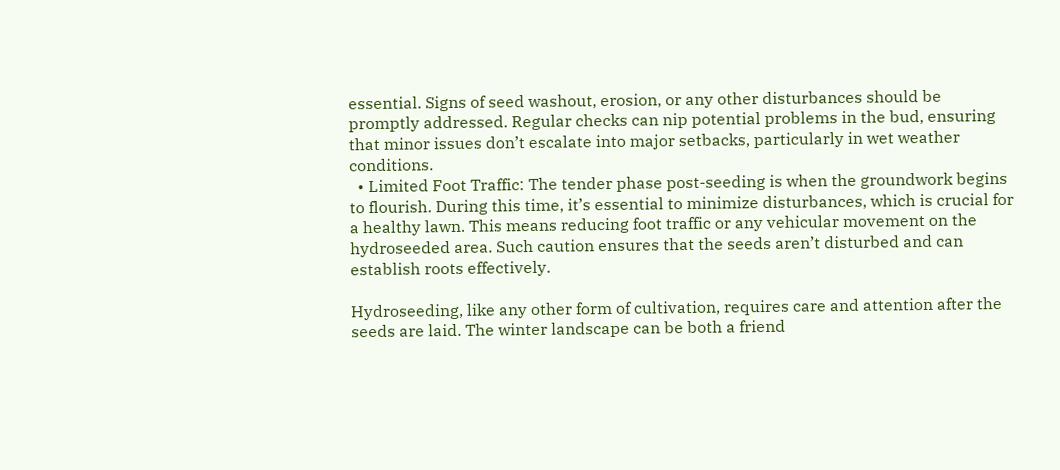essential. Signs of seed washout, erosion, or any other disturbances should be promptly addressed. Regular checks can nip potential problems in the bud, ensuring that minor issues don’t escalate into major setbacks, particularly in wet weather conditions.
  • Limited Foot Traffic: The tender phase post-seeding is when the groundwork begins to flourish. During this time, it’s essential to minimize disturbances, which is crucial for a healthy lawn. This means reducing foot traffic or any vehicular movement on the hydroseeded area. Such caution ensures that the seeds aren’t disturbed and can establish roots effectively.

Hydroseeding, like any other form of cultivation, requires care and attention after the seeds are laid. The winter landscape can be both a friend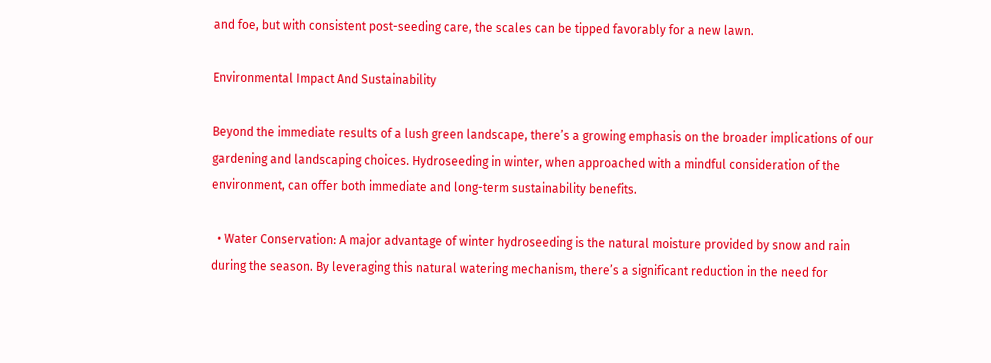and foe, but with consistent post-seeding care, the scales can be tipped favorably for a new lawn.

Environmental Impact And Sustainability

Beyond the immediate results of a lush green landscape, there’s a growing emphasis on the broader implications of our gardening and landscaping choices. Hydroseeding in winter, when approached with a mindful consideration of the environment, can offer both immediate and long-term sustainability benefits.

  • Water Conservation: A major advantage of winter hydroseeding is the natural moisture provided by snow and rain during the season. By leveraging this natural watering mechanism, there’s a significant reduction in the need for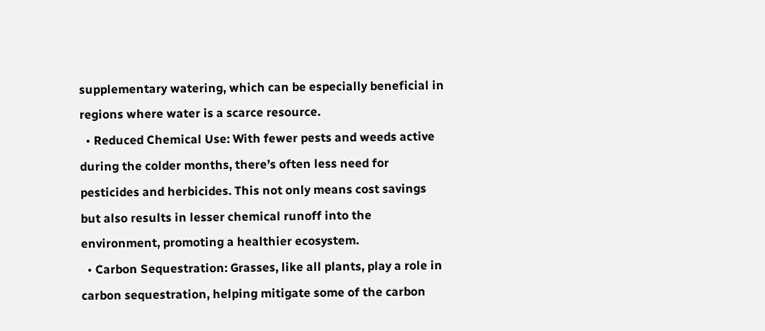supplementary watering, which can be especially beneficial in regions where water is a scarce resource.
  • Reduced Chemical Use: With fewer pests and weeds active during the colder months, there’s often less need for pesticides and herbicides. This not only means cost savings but also results in lesser chemical runoff into the environment, promoting a healthier ecosystem.
  • Carbon Sequestration: Grasses, like all plants, play a role in carbon sequestration, helping mitigate some of the carbon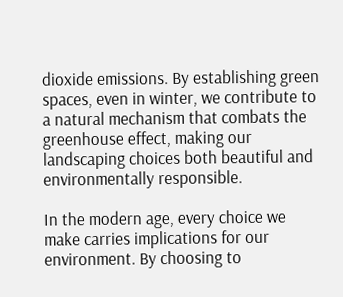dioxide emissions. By establishing green spaces, even in winter, we contribute to a natural mechanism that combats the greenhouse effect, making our landscaping choices both beautiful and environmentally responsible.

In the modern age, every choice we make carries implications for our environment. By choosing to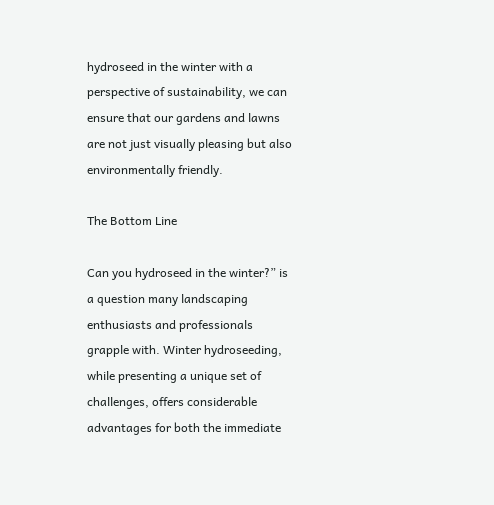hydroseed in the winter with a perspective of sustainability, we can ensure that our gardens and lawns are not just visually pleasing but also environmentally friendly.

The Bottom Line

Can you hydroseed in the winter?” is a question many landscaping enthusiasts and professionals grapple with. Winter hydroseeding, while presenting a unique set of challenges, offers considerable advantages for both the immediate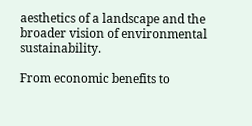aesthetics of a landscape and the broader vision of environmental sustainability.

From economic benefits to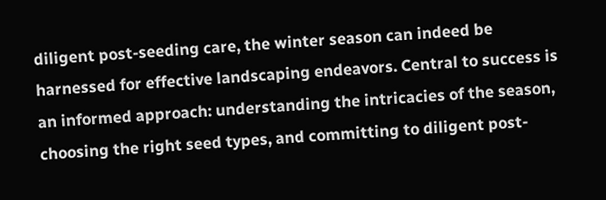diligent post-seeding care, the winter season can indeed be harnessed for effective landscaping endeavors. Central to success is an informed approach: understanding the intricacies of the season, choosing the right seed types, and committing to diligent post-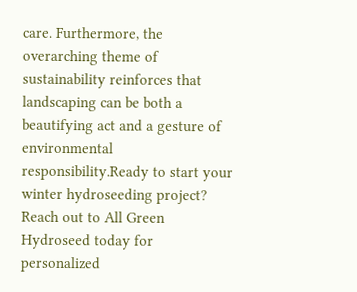care. Furthermore, the overarching theme of sustainability reinforces that landscaping can be both a beautifying act and a gesture of environmental responsibility.Ready to start your winter hydroseeding project? Reach out to All Green Hydroseed today for personalized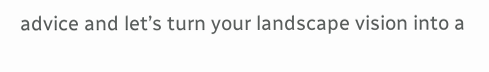advice and let’s turn your landscape vision into a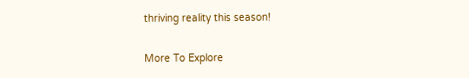thriving reality this season!

More To Explore